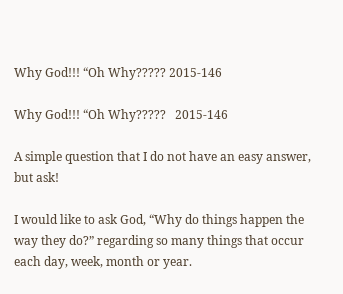Why God!!! “Oh Why????? 2015-146

Why God!!! “Oh Why?????   2015-146

A simple question that I do not have an easy answer, but ask!

I would like to ask God, “Why do things happen the way they do?” regarding so many things that occur each day, week, month or year.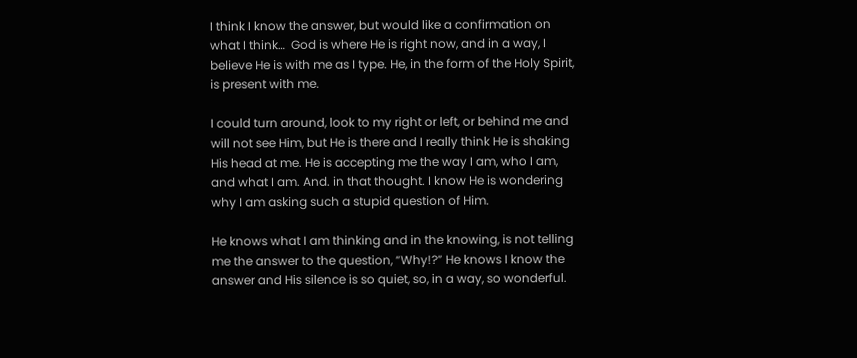I think I know the answer, but would like a confirmation on what I think…  God is where He is right now, and in a way, I believe He is with me as I type. He, in the form of the Holy Spirit, is present with me.

I could turn around, look to my right or left, or behind me and will not see Him, but He is there and I really think He is shaking His head at me. He is accepting me the way I am, who I am, and what I am. And. in that thought. I know He is wondering why I am asking such a stupid question of Him.

He knows what I am thinking and in the knowing, is not telling me the answer to the question, “Why!?” He knows I know the answer and His silence is so quiet, so, in a way, so wonderful.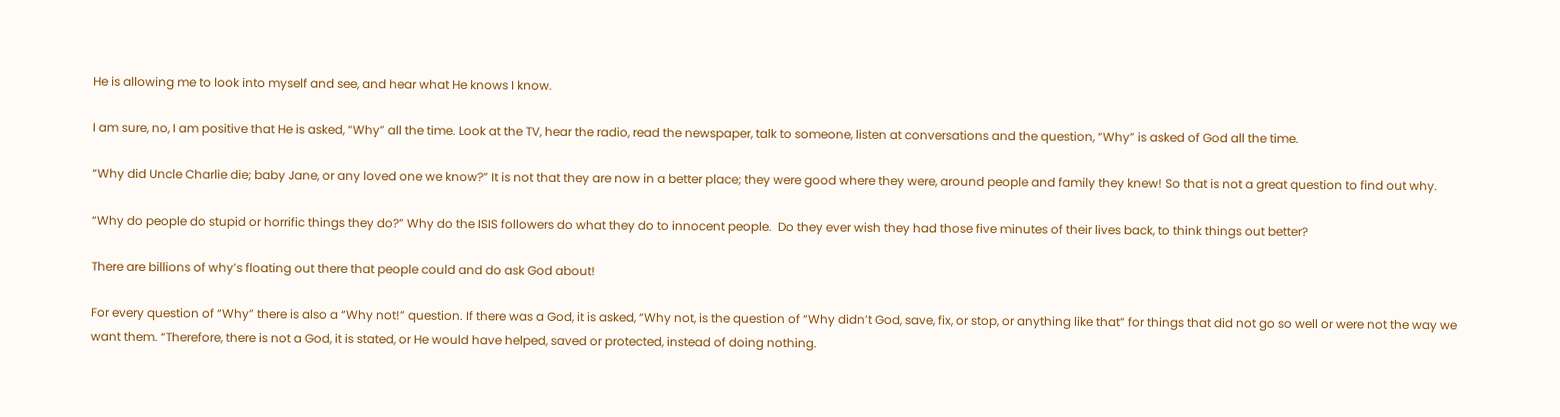He is allowing me to look into myself and see, and hear what He knows I know.

I am sure, no, I am positive that He is asked, “Why” all the time. Look at the TV, hear the radio, read the newspaper, talk to someone, listen at conversations and the question, “Why” is asked of God all the time.

“Why did Uncle Charlie die; baby Jane, or any loved one we know?” It is not that they are now in a better place; they were good where they were, around people and family they knew! So that is not a great question to find out why.

“Why do people do stupid or horrific things they do?” Why do the ISIS followers do what they do to innocent people.  Do they ever wish they had those five minutes of their lives back, to think things out better?

There are billions of why’s floating out there that people could and do ask God about!

For every question of “Why” there is also a “Why not!” question. If there was a God, it is asked, “Why not, is the question of “Why didn’t God, save, fix, or stop, or anything like that” for things that did not go so well or were not the way we want them. “Therefore, there is not a God, it is stated, or He would have helped, saved or protected, instead of doing nothing.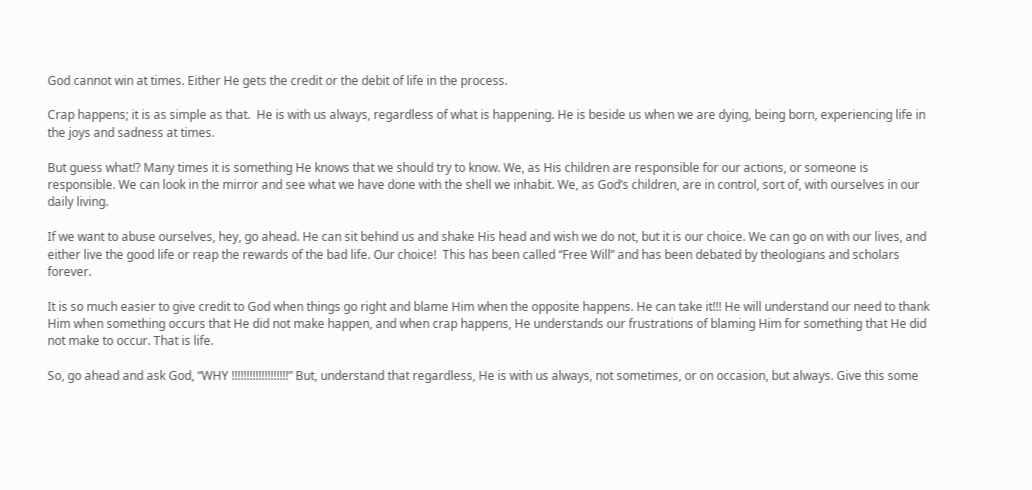God cannot win at times. Either He gets the credit or the debit of life in the process.

Crap happens; it is as simple as that.  He is with us always, regardless of what is happening. He is beside us when we are dying, being born, experiencing life in the joys and sadness at times.

But guess what!? Many times it is something He knows that we should try to know. We, as His children are responsible for our actions, or someone is responsible. We can look in the mirror and see what we have done with the shell we inhabit. We, as God’s children, are in control, sort of, with ourselves in our daily living.

If we want to abuse ourselves, hey, go ahead. He can sit behind us and shake His head and wish we do not, but it is our choice. We can go on with our lives, and either live the good life or reap the rewards of the bad life. Our choice!  This has been called “Free Will” and has been debated by theologians and scholars forever.

It is so much easier to give credit to God when things go right and blame Him when the opposite happens. He can take it!!! He will understand our need to thank Him when something occurs that He did not make happen, and when crap happens, He understands our frustrations of blaming Him for something that He did not make to occur. That is life.

So, go ahead and ask God, “WHY !!!!!!!!!!!!!!!!!!!” But, understand that regardless, He is with us always, not sometimes, or on occasion, but always. Give this some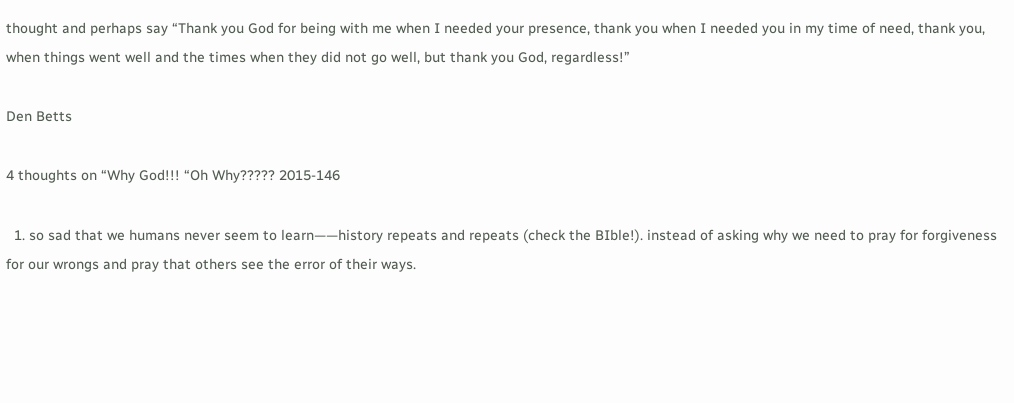thought and perhaps say “Thank you God for being with me when I needed your presence, thank you when I needed you in my time of need, thank you, when things went well and the times when they did not go well, but thank you God, regardless!”

Den Betts

4 thoughts on “Why God!!! “Oh Why????? 2015-146

  1. so sad that we humans never seem to learn——history repeats and repeats (check the BIble!). instead of asking why we need to pray for forgiveness for our wrongs and pray that others see the error of their ways.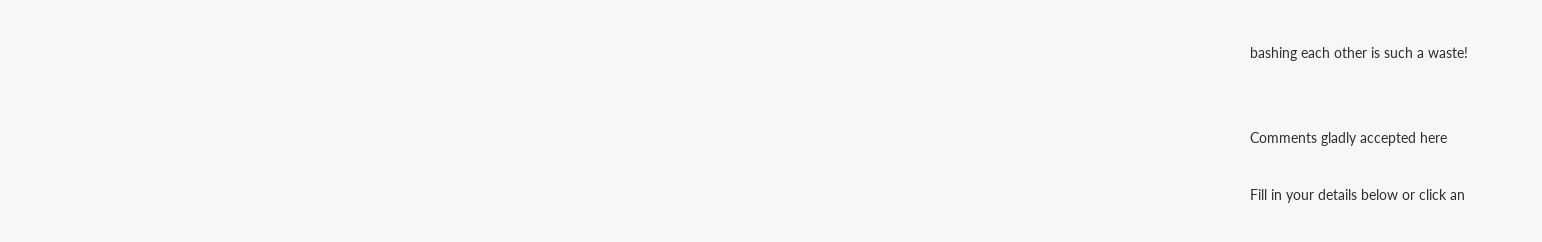bashing each other is such a waste!


Comments gladly accepted here

Fill in your details below or click an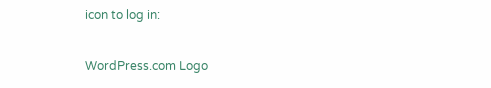icon to log in:

WordPress.com Logo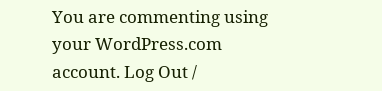You are commenting using your WordPress.com account. Log Out /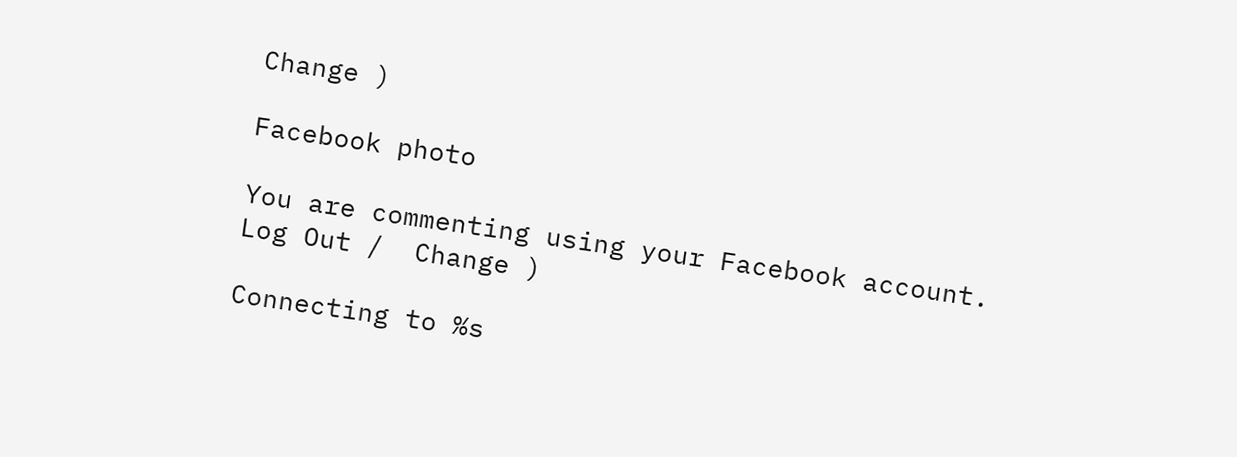Change )

Facebook photo

You are commenting using your Facebook account. Log Out /  Change )

Connecting to %s